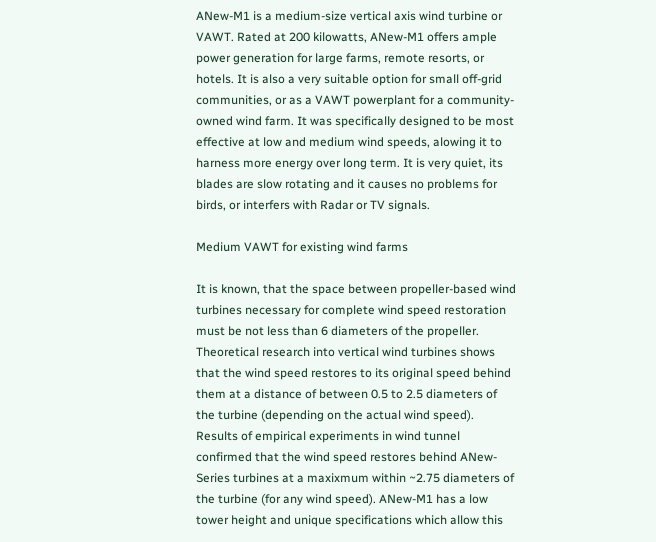ANew-M1 is a medium-size vertical axis wind turbine or VAWT. Rated at 200 kilowatts, ANew-M1 offers ample power generation for large farms, remote resorts, or hotels. It is also a very suitable option for small off-grid communities, or as a VAWT powerplant for a community-owned wind farm. It was specifically designed to be most effective at low and medium wind speeds, alowing it to harness more energy over long term. It is very quiet, its blades are slow rotating and it causes no problems for birds, or interfers with Radar or TV signals.

Medium VAWT for existing wind farms

It is known, that the space between propeller-based wind turbines necessary for complete wind speed restoration must be not less than 6 diameters of the propeller. Theoretical research into vertical wind turbines shows that the wind speed restores to its original speed behind them at a distance of between 0.5 to 2.5 diameters of the turbine (depending on the actual wind speed). Results of empirical experiments in wind tunnel confirmed that the wind speed restores behind ANew-Series turbines at a maxixmum within ~2.75 diameters of the turbine (for any wind speed). ANew-M1 has a low tower height and unique specifications which allow this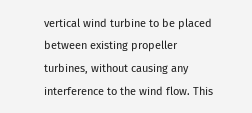vertical wind turbine to be placed between existing propeller turbines, without causing any interference to the wind flow. This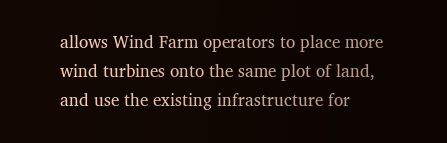allows Wind Farm operators to place more wind turbines onto the same plot of land, and use the existing infrastructure for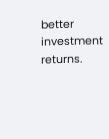better investment returns.